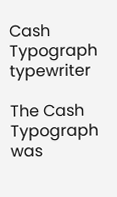Cash Typograph typewriter

The Cash Typograph was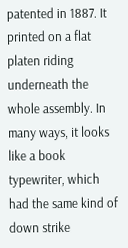patented in 1887. It printed on a flat platen riding underneath the whole assembly. In many ways, it looks like a book typewriter, which had the same kind of down strike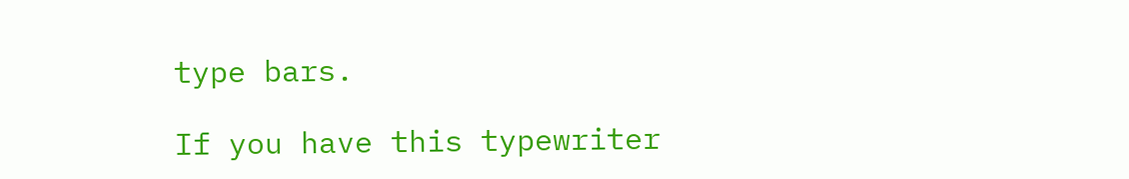type bars.

If you have this typewriter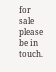for sale please be in touch.